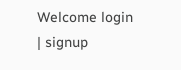Welcome login | signup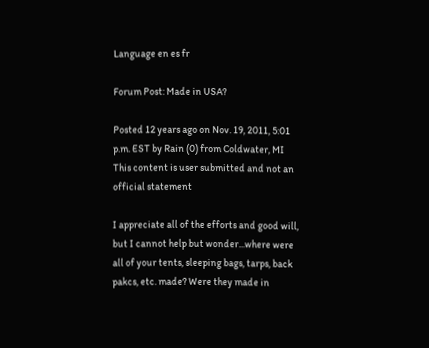Language en es fr

Forum Post: Made in USA?

Posted 12 years ago on Nov. 19, 2011, 5:01 p.m. EST by Rain (0) from Coldwater, MI
This content is user submitted and not an official statement

I appreciate all of the efforts and good will, but I cannot help but wonder...where were all of your tents, sleeping bags, tarps, back pakcs, etc. made? Were they made in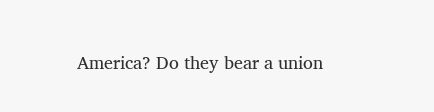America? Do they bear a union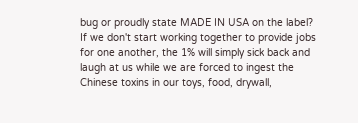bug or proudly state MADE IN USA on the label? If we don't start working together to provide jobs for one another, the 1% will simply sick back and laugh at us while we are forced to ingest the Chinese toxins in our toys, food, drywall,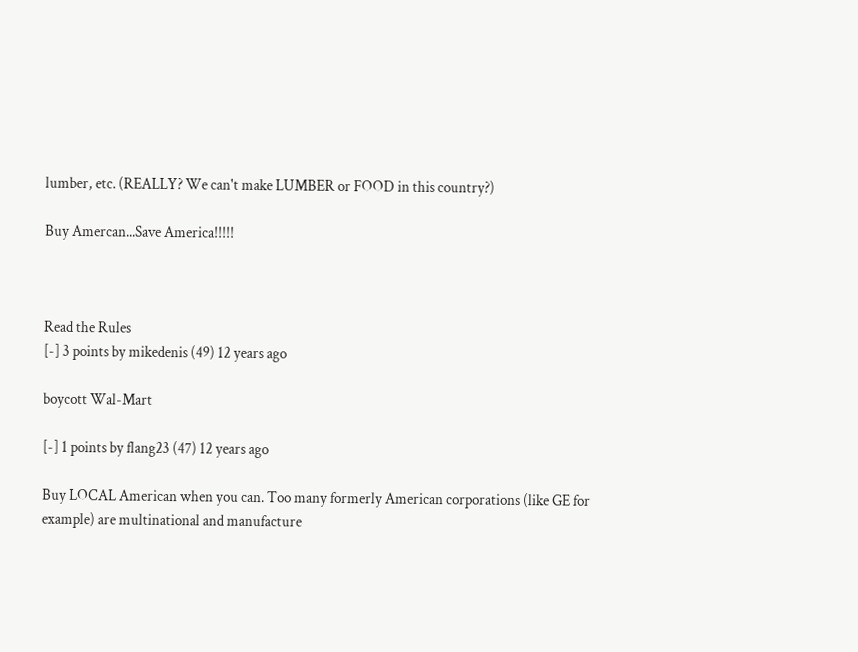lumber, etc. (REALLY? We can't make LUMBER or FOOD in this country?)

Buy Amercan...Save America!!!!!



Read the Rules
[-] 3 points by mikedenis (49) 12 years ago

boycott Wal-Mart

[-] 1 points by flang23 (47) 12 years ago

Buy LOCAL American when you can. Too many formerly American corporations (like GE for example) are multinational and manufacture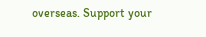overseas. Support your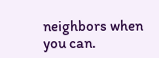neighbors when you can.